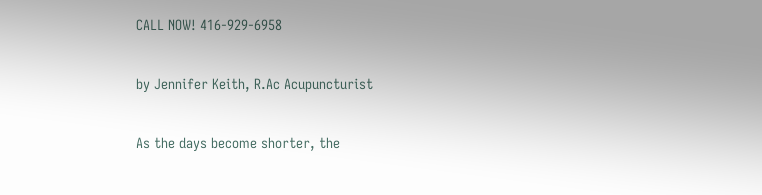CALL NOW! 416-929-6958

by Jennifer Keith, R.Ac Acupuncturist

As the days become shorter, the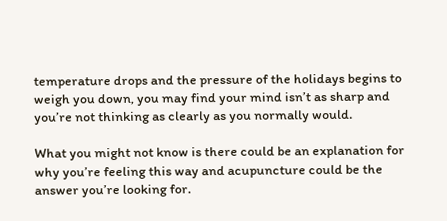temperature drops and the pressure of the holidays begins to weigh you down, you may find your mind isn’t as sharp and you’re not thinking as clearly as you normally would.

What you might not know is there could be an explanation for why you’re feeling this way and acupuncture could be the answer you’re looking for.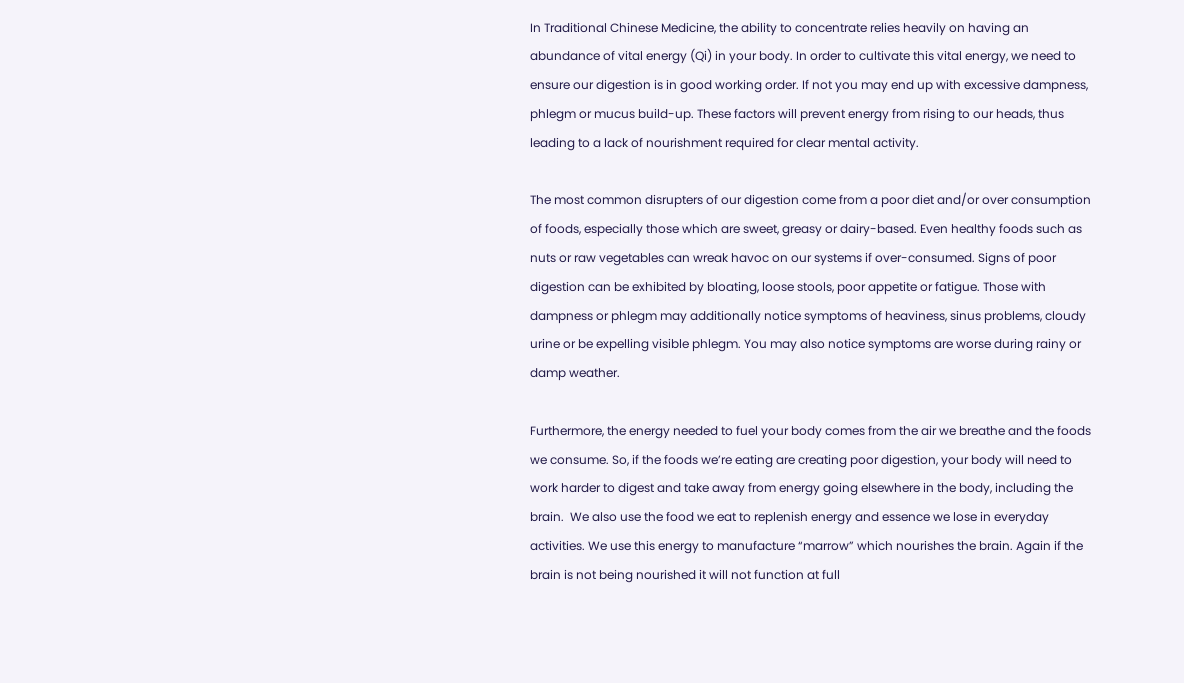In Traditional Chinese Medicine, the ability to concentrate relies heavily on having an abundance of vital energy (Qi) in your body. In order to cultivate this vital energy, we need to ensure our digestion is in good working order. If not you may end up with excessive dampness, phlegm or mucus build-up. These factors will prevent energy from rising to our heads, thus leading to a lack of nourishment required for clear mental activity.

The most common disrupters of our digestion come from a poor diet and/or over consumption of foods, especially those which are sweet, greasy or dairy-based. Even healthy foods such as nuts or raw vegetables can wreak havoc on our systems if over-consumed. Signs of poor digestion can be exhibited by bloating, loose stools, poor appetite or fatigue. Those with dampness or phlegm may additionally notice symptoms of heaviness, sinus problems, cloudy urine or be expelling visible phlegm. You may also notice symptoms are worse during rainy or damp weather.

Furthermore, the energy needed to fuel your body comes from the air we breathe and the foods we consume. So, if the foods we’re eating are creating poor digestion, your body will need to work harder to digest and take away from energy going elsewhere in the body, including the brain.  We also use the food we eat to replenish energy and essence we lose in everyday activities. We use this energy to manufacture “marrow” which nourishes the brain. Again if the brain is not being nourished it will not function at full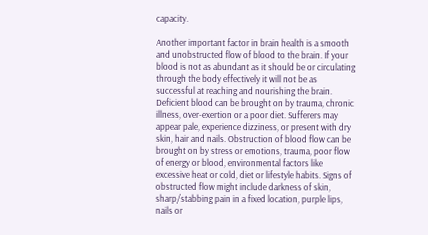capacity.

Another important factor in brain health is a smooth and unobstructed flow of blood to the brain. If your blood is not as abundant as it should be or circulating through the body effectively it will not be as successful at reaching and nourishing the brain. Deficient blood can be brought on by trauma, chronic illness, over-exertion or a poor diet. Sufferers may appear pale, experience dizziness, or present with dry skin, hair and nails. Obstruction of blood flow can be brought on by stress or emotions, trauma, poor flow of energy or blood, environmental factors like excessive heat or cold, diet or lifestyle habits. Signs of obstructed flow might include darkness of skin, sharp/stabbing pain in a fixed location, purple lips, nails or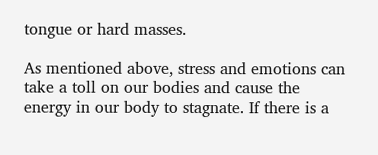tongue or hard masses.

As mentioned above, stress and emotions can take a toll on our bodies and cause the energy in our body to stagnate. If there is a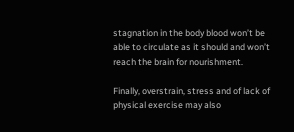stagnation in the body blood won’t be able to circulate as it should and won’t reach the brain for nourishment.

Finally, overstrain, stress and of lack of physical exercise may also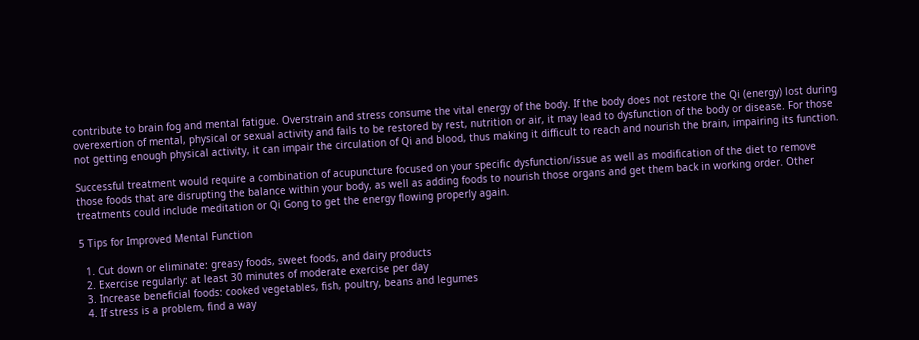contribute to brain fog and mental fatigue. Overstrain and stress consume the vital energy of the body. If the body does not restore the Qi (energy) lost during overexertion of mental, physical or sexual activity and fails to be restored by rest, nutrition or air, it may lead to dysfunction of the body or disease. For those not getting enough physical activity, it can impair the circulation of Qi and blood, thus making it difficult to reach and nourish the brain, impairing its function.

Successful treatment would require a combination of acupuncture focused on your specific dysfunction/issue as well as modification of the diet to remove those foods that are disrupting the balance within your body, as well as adding foods to nourish those organs and get them back in working order. Other treatments could include meditation or Qi Gong to get the energy flowing properly again.

5 Tips for Improved Mental Function

  1. Cut down or eliminate: greasy foods, sweet foods, and dairy products
  2. Exercise regularly: at least 30 minutes of moderate exercise per day
  3. Increase beneficial foods: cooked vegetables, fish, poultry, beans and legumes
  4. If stress is a problem, find a way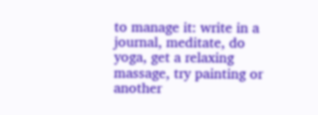to manage it: write in a journal, meditate, do yoga, get a relaxing massage, try painting or another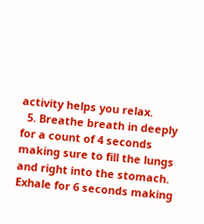activity helps you relax.
  5. Breathe breath in deeply for a count of 4 seconds making sure to fill the lungs and right into the stomach. Exhale for 6 seconds making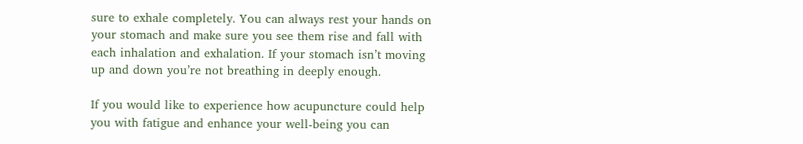sure to exhale completely. You can always rest your hands on your stomach and make sure you see them rise and fall with each inhalation and exhalation. If your stomach isn’t moving up and down you’re not breathing in deeply enough.

If you would like to experience how acupuncture could help you with fatigue and enhance your well-being you can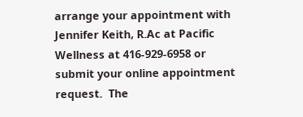arrange your appointment with Jennifer Keith, R.Ac at Pacific Wellness at 416-929-6958 or submit your online appointment request.  The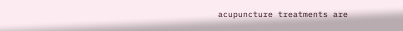acupuncture treatments are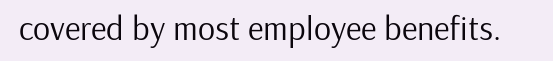covered by most employee benefits.